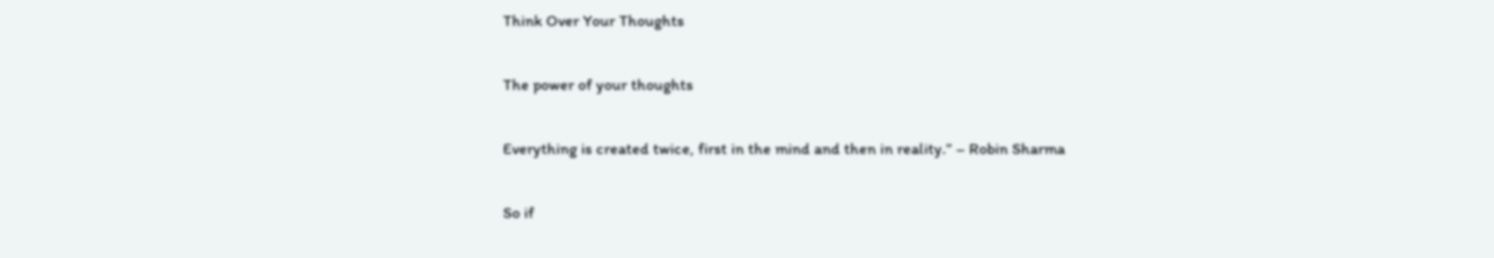Think Over Your Thoughts

The power of your thoughts

Everything is created twice, first in the mind and then in reality.” – Robin Sharma

So if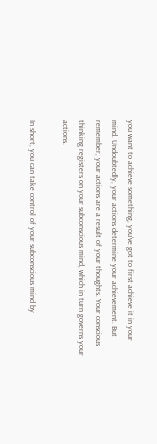you want to achieve something, you’ve got to first achieve it in your mind. Undoubtedly, your actions determine your achievement. But remember, your actions are a result of your thoughts. Your conscious thinking registers on your subconscious mind, which in turn governs your actions.

In short, you can take control of your subconscious mind by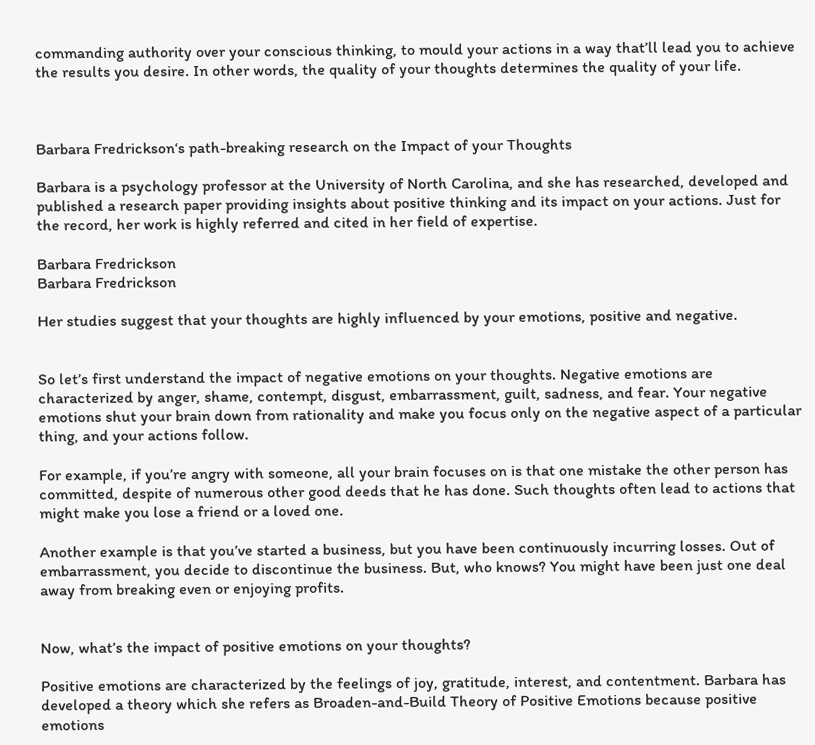commanding authority over your conscious thinking, to mould your actions in a way that’ll lead you to achieve the results you desire. In other words, the quality of your thoughts determines the quality of your life.



Barbara Fredrickson‘s path-breaking research on the Impact of your Thoughts

Barbara is a psychology professor at the University of North Carolina, and she has researched, developed and published a research paper providing insights about positive thinking and its impact on your actions. Just for the record, her work is highly referred and cited in her field of expertise.

Barbara Fredrickson
Barbara Fredrickson

Her studies suggest that your thoughts are highly influenced by your emotions, positive and negative.


So let’s first understand the impact of negative emotions on your thoughts. Negative emotions are characterized by anger, shame, contempt, disgust, embarrassment, guilt, sadness, and fear. Your negative emotions shut your brain down from rationality and make you focus only on the negative aspect of a particular thing, and your actions follow.

For example, if you’re angry with someone, all your brain focuses on is that one mistake the other person has committed, despite of numerous other good deeds that he has done. Such thoughts often lead to actions that might make you lose a friend or a loved one.

Another example is that you’ve started a business, but you have been continuously incurring losses. Out of embarrassment, you decide to discontinue the business. But, who knows? You might have been just one deal away from breaking even or enjoying profits.


Now, what’s the impact of positive emotions on your thoughts?

Positive emotions are characterized by the feelings of joy, gratitude, interest, and contentment. Barbara has developed a theory which she refers as Broaden-and-Build Theory of Positive Emotions because positive emotions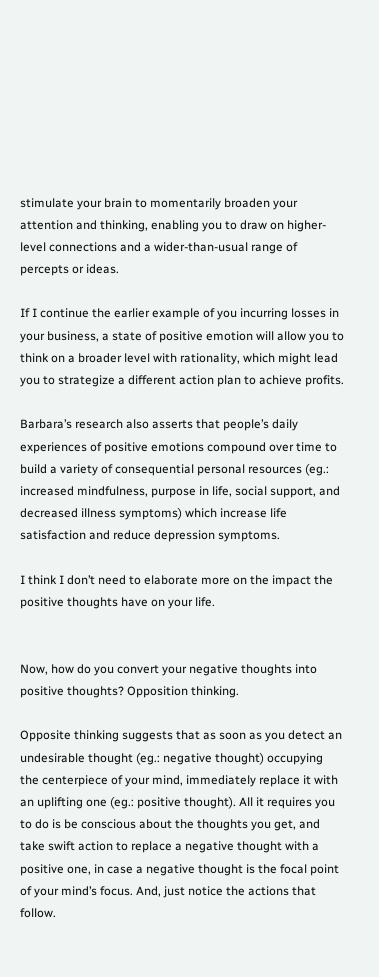stimulate your brain to momentarily broaden your attention and thinking, enabling you to draw on higher-level connections and a wider-than-usual range of percepts or ideas.

If I continue the earlier example of you incurring losses in your business, a state of positive emotion will allow you to think on a broader level with rationality, which might lead you to strategize a different action plan to achieve profits.

Barbara’s research also asserts that people’s daily experiences of positive emotions compound over time to build a variety of consequential personal resources (eg.: increased mindfulness, purpose in life, social support, and decreased illness symptoms) which increase life satisfaction and reduce depression symptoms.

I think I don’t need to elaborate more on the impact the positive thoughts have on your life.


Now, how do you convert your negative thoughts into positive thoughts? Opposition thinking.

Opposite thinking suggests that as soon as you detect an undesirable thought (eg.: negative thought) occupying the centerpiece of your mind, immediately replace it with an uplifting one (eg.: positive thought). All it requires you to do is be conscious about the thoughts you get, and take swift action to replace a negative thought with a positive one, in case a negative thought is the focal point of your mind’s focus. And, just notice the actions that follow.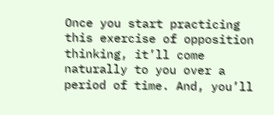Once you start practicing this exercise of opposition thinking, it’ll come naturally to you over a period of time. And, you’ll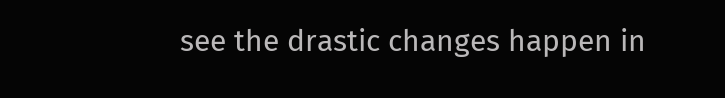see the drastic changes happen in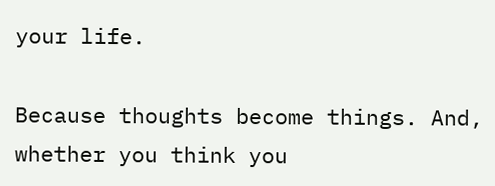your life.

Because thoughts become things. And, whether you think you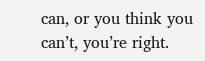can, or you think you can’t, you’re right.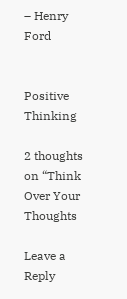– Henry Ford


Positive Thinking

2 thoughts on “Think Over Your Thoughts

Leave a Reply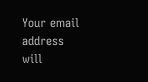Your email address will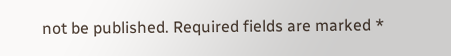not be published. Required fields are marked *